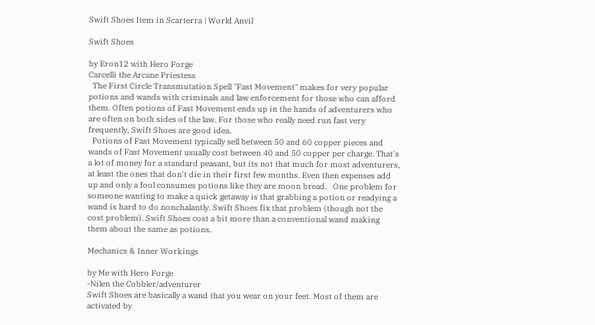Swift Shoes Item in Scarterra | World Anvil

Swift Shoes

by Eron12 with Hero Forge
Carcelli the Arcane Priestess
  The First Circle Transmutation Spell "Fast Movement" makes for very popular potions and wands with criminals and law enforcement for those who can afford them. Often potions of Fast Movement ends up in the hands of adventurers who are often on both sides of the law. For those who really need run fast very frequently, Swift Shoes are good idea.
  Potions of Fast Movement typically sell between 50 and 60 copper pieces and wands of Fast Movement usually cost between 40 and 50 copper per charge. That's a lot of money for a standard peasant, but its not that much for most adventurers, at least the ones that don't die in their first few months. Even then expenses add up and only a fool consumes potions like they are moon bread.   One problem for someone wanting to make a quick getaway is that grabbing a potion or readying a wand is hard to do nonchalantly. Swift Shoes fix that problem (though not the cost problem). Swift Shoes cost a bit more than a conventional wand making them about the same as potions.

Mechanics & Inner Workings

by Me with Hero Forge
-Nilen the Cobbler/adventurer
Swift Shoes are basically a wand that you wear on your feet. Most of them are activated by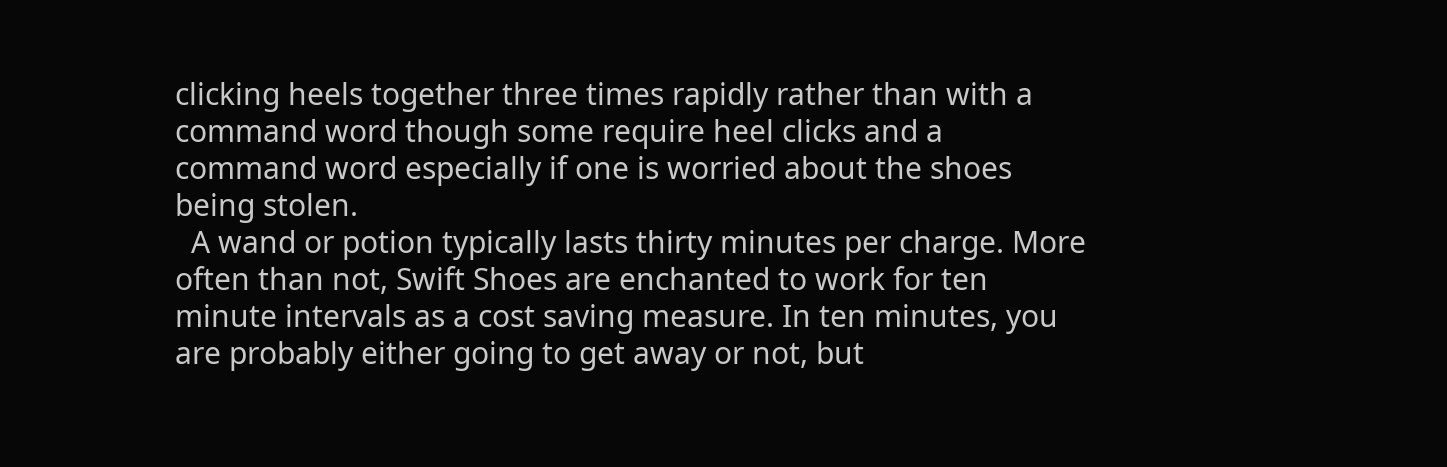clicking heels together three times rapidly rather than with a command word though some require heel clicks and a command word especially if one is worried about the shoes being stolen.
  A wand or potion typically lasts thirty minutes per charge. More often than not, Swift Shoes are enchanted to work for ten minute intervals as a cost saving measure. In ten minutes, you are probably either going to get away or not, but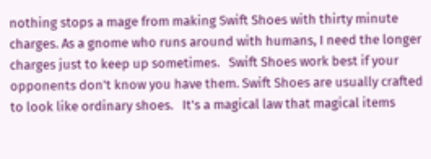nothing stops a mage from making Swift Shoes with thirty minute charges. As a gnome who runs around with humans, I need the longer charges just to keep up sometimes.   Swift Shoes work best if your opponents don't know you have them. Swift Shoes are usually crafted to look like ordinary shoes.   It's a magical law that magical items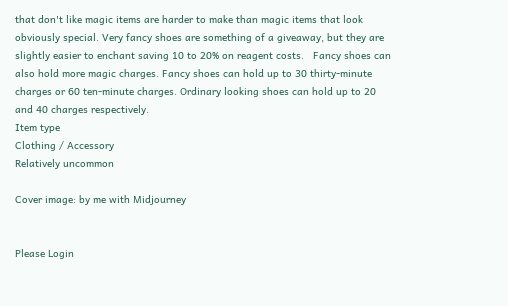that don't like magic items are harder to make than magic items that look obviously special. Very fancy shoes are something of a giveaway, but they are slightly easier to enchant saving 10 to 20% on reagent costs.   Fancy shoes can also hold more magic charges. Fancy shoes can hold up to 30 thirty-minute charges or 60 ten-minute charges. Ordinary looking shoes can hold up to 20 and 40 charges respectively.
Item type
Clothing / Accessory
Relatively uncommon

Cover image: by me with Midjourney


Please Login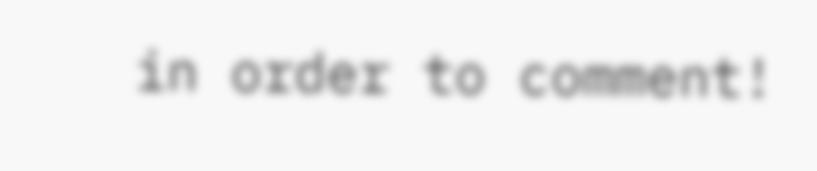in order to comment!